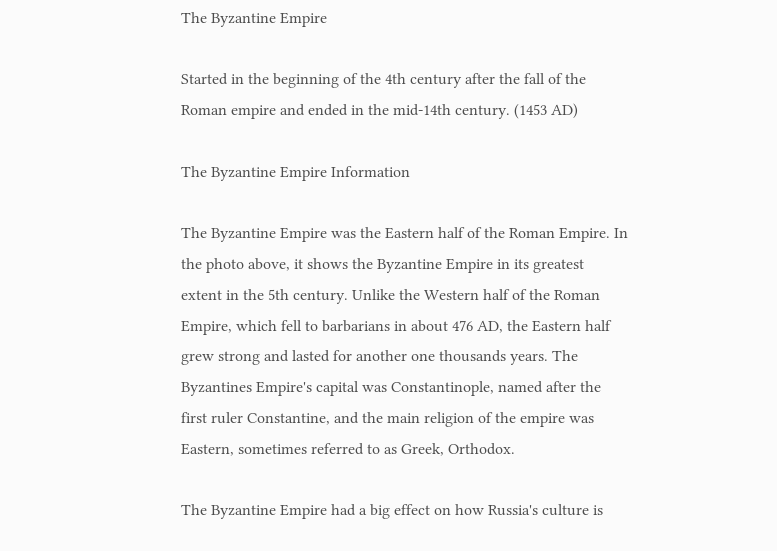The Byzantine Empire

Started in the beginning of the 4th century after the fall of the Roman empire and ended in the mid-14th century. (1453 AD)

The Byzantine Empire Information

The Byzantine Empire was the Eastern half of the Roman Empire. In the photo above, it shows the Byzantine Empire in its greatest extent in the 5th century. Unlike the Western half of the Roman Empire, which fell to barbarians in about 476 AD, the Eastern half grew strong and lasted for another one thousands years. The Byzantines Empire's capital was Constantinople, named after the first ruler Constantine, and the main religion of the empire was Eastern, sometimes referred to as Greek, Orthodox.

The Byzantine Empire had a big effect on how Russia's culture is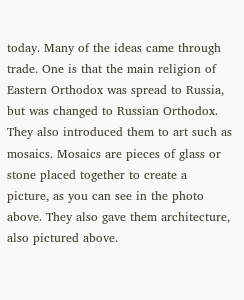today. Many of the ideas came through trade. One is that the main religion of Eastern Orthodox was spread to Russia, but was changed to Russian Orthodox. They also introduced them to art such as mosaics. Mosaics are pieces of glass or stone placed together to create a picture, as you can see in the photo above. They also gave them architecture, also pictured above.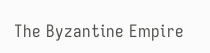The Byzantine Empire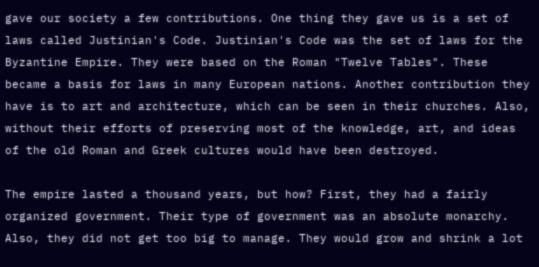gave our society a few contributions. One thing they gave us is a set of laws called Justinian's Code. Justinian's Code was the set of laws for the Byzantine Empire. They were based on the Roman "Twelve Tables". These became a basis for laws in many European nations. Another contribution they have is to art and architecture, which can be seen in their churches. Also, without their efforts of preserving most of the knowledge, art, and ideas of the old Roman and Greek cultures would have been destroyed.

The empire lasted a thousand years, but how? First, they had a fairly organized government. Their type of government was an absolute monarchy. Also, they did not get too big to manage. They would grow and shrink a lot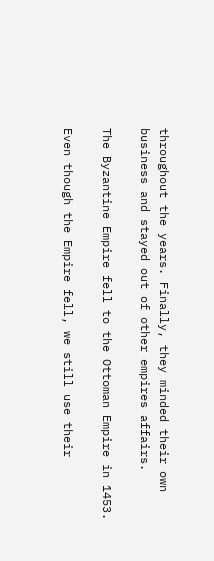throughout the years. Finally, they minded their own business and stayed out of other empires affairs.

The Byzantine Empire fell to the Ottoman Empire in 1453.

Even though the Empire fell, we still use their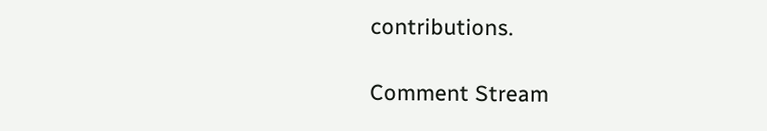contributions.

Comment Stream